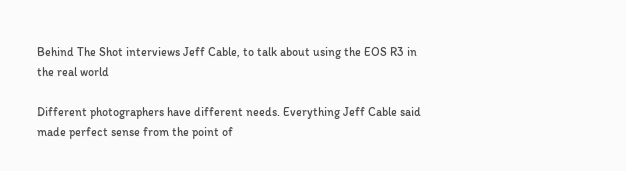Behind The Shot interviews Jeff Cable, to talk about using the EOS R3 in the real world

Different photographers have different needs. Everything Jeff Cable said made perfect sense from the point of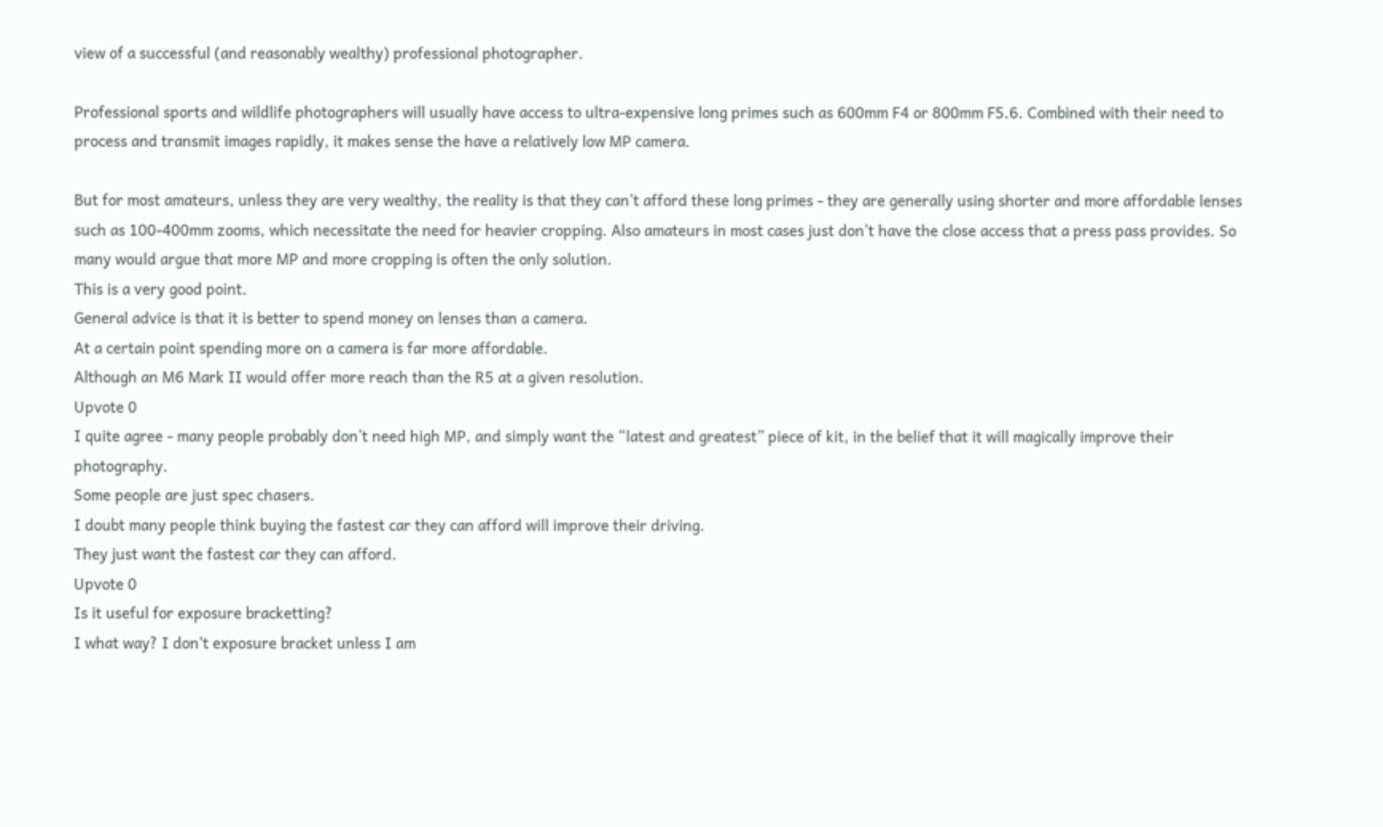view of a successful (and reasonably wealthy) professional photographer.

Professional sports and wildlife photographers will usually have access to ultra-expensive long primes such as 600mm F4 or 800mm F5.6. Combined with their need to process and transmit images rapidly, it makes sense the have a relatively low MP camera.

But for most amateurs, unless they are very wealthy, the reality is that they can’t afford these long primes - they are generally using shorter and more affordable lenses such as 100-400mm zooms, which necessitate the need for heavier cropping. Also amateurs in most cases just don’t have the close access that a press pass provides. So many would argue that more MP and more cropping is often the only solution.
This is a very good point.
General advice is that it is better to spend money on lenses than a camera.
At a certain point spending more on a camera is far more affordable.
Although an M6 Mark II would offer more reach than the R5 at a given resolution.
Upvote 0
I quite agree - many people probably don’t need high MP, and simply want the “latest and greatest” piece of kit, in the belief that it will magically improve their photography.
Some people are just spec chasers.
I doubt many people think buying the fastest car they can afford will improve their driving.
They just want the fastest car they can afford.
Upvote 0
Is it useful for exposure bracketting?
I what way? I don't exposure bracket unless I am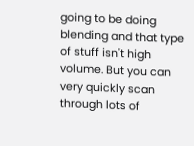going to be doing blending and that type of stuff isn't high volume. But you can very quickly scan through lots of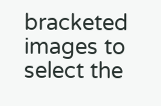bracketed images to select the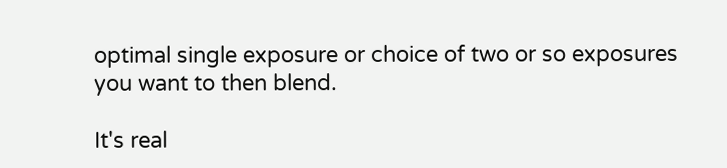optimal single exposure or choice of two or so exposures you want to then blend.

It's real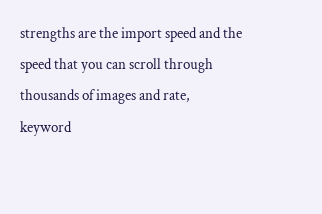strengths are the import speed and the speed that you can scroll through thousands of images and rate, keyword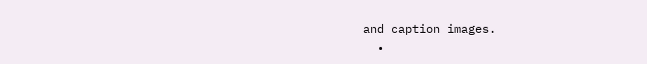and caption images.
  •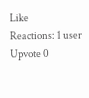Like
Reactions: 1 user
Upvote 0